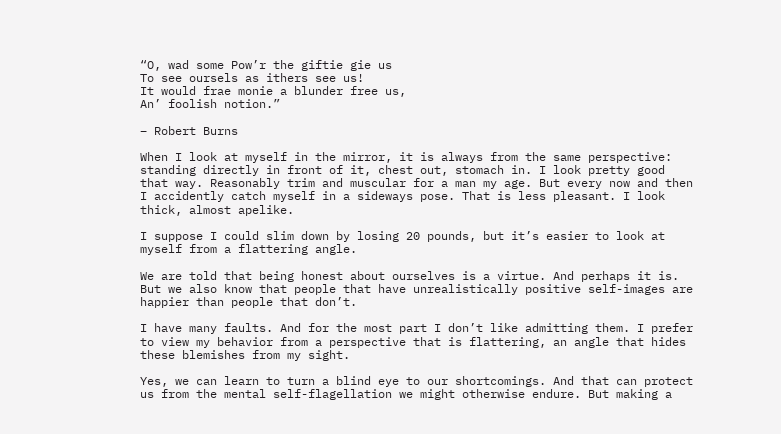“O, wad some Pow’r the giftie gie us
To see oursels as ithers see us!
It would frae monie a blunder free us,
An’ foolish notion.”

– Robert Burns

When I look at myself in the mirror, it is always from the same perspective: standing directly in front of it, chest out, stomach in. I look pretty good that way. Reasonably trim and muscular for a man my age. But every now and then I accidently catch myself in a sideways pose. That is less pleasant. I look thick, almost apelike.

I suppose I could slim down by losing 20 pounds, but it’s easier to look at myself from a flattering angle.

We are told that being honest about ourselves is a virtue. And perhaps it is. But we also know that people that have unrealistically positive self-images are happier than people that don’t.

I have many faults. And for the most part I don’t like admitting them. I prefer to view my behavior from a perspective that is flattering, an angle that hides these blemishes from my sight.

Yes, we can learn to turn a blind eye to our shortcomings. And that can protect us from the mental self-flagellation we might otherwise endure. But making a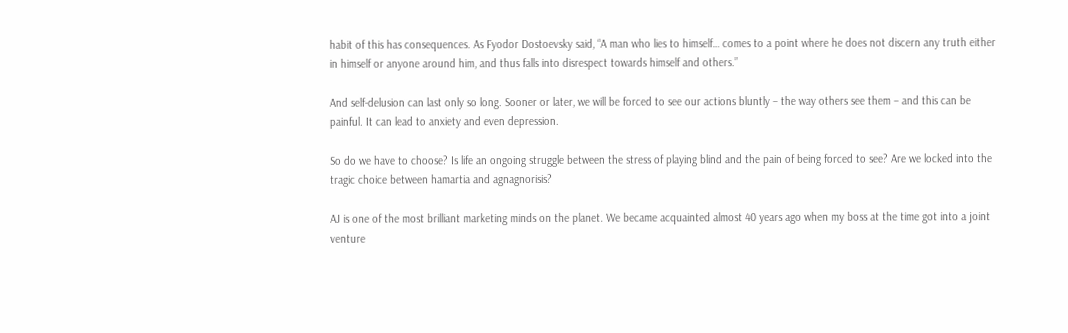habit of this has consequences. As Fyodor Dostoevsky said, “A man who lies to himself… comes to a point where he does not discern any truth either in himself or anyone around him, and thus falls into disrespect towards himself and others.”

And self-delusion can last only so long. Sooner or later, we will be forced to see our actions bluntly – the way others see them – and this can be painful. It can lead to anxiety and even depression.

So do we have to choose? Is life an ongoing struggle between the stress of playing blind and the pain of being forced to see? Are we locked into the tragic choice between hamartia and agnagnorisis?

AJ is one of the most brilliant marketing minds on the planet. We became acquainted almost 40 years ago when my boss at the time got into a joint venture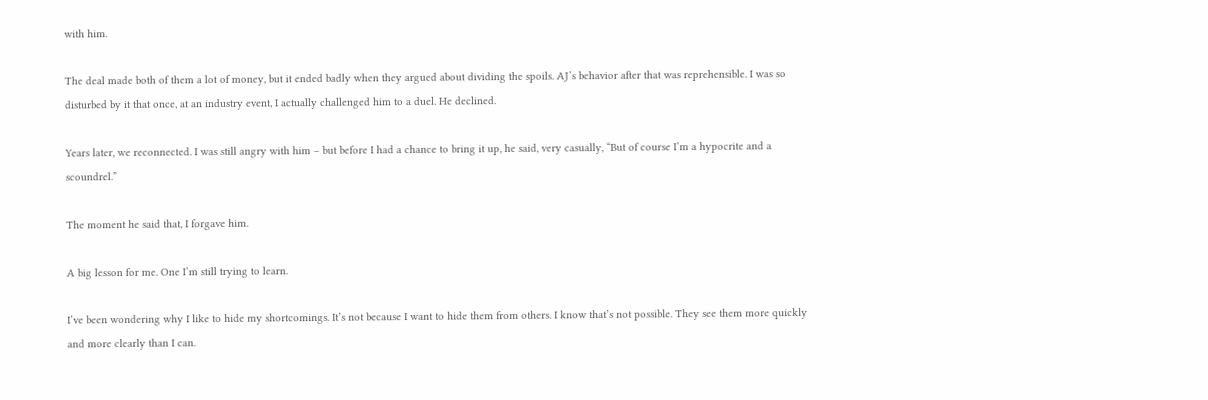with him.

The deal made both of them a lot of money, but it ended badly when they argued about dividing the spoils. AJ’s behavior after that was reprehensible. I was so disturbed by it that once, at an industry event, I actually challenged him to a duel. He declined.

Years later, we reconnected. I was still angry with him – but before I had a chance to bring it up, he said, very casually, “But of course I’m a hypocrite and a scoundrel.”

The moment he said that, I forgave him.

A big lesson for me. One I’m still trying to learn.

I’ve been wondering why I like to hide my shortcomings. It’s not because I want to hide them from others. I know that’s not possible. They see them more quickly and more clearly than I can.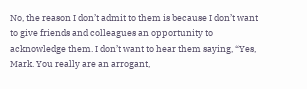No, the reason I don’t admit to them is because I don’t want to give friends and colleagues an opportunity to acknowledge them. I don’t want to hear them saying, “Yes, Mark. You really are an arrogant,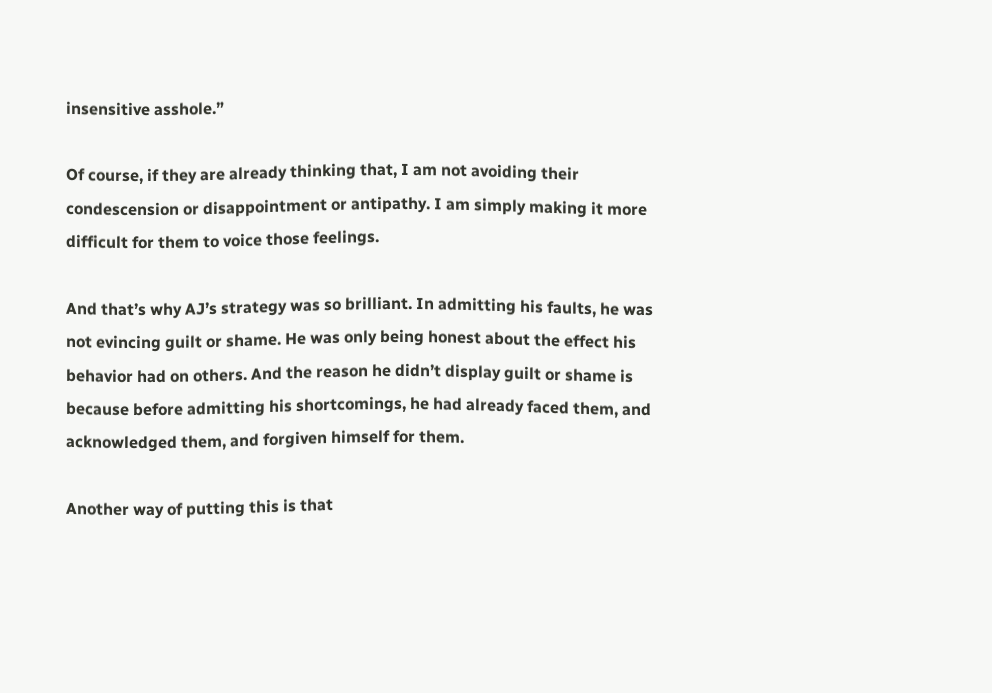insensitive asshole.”

Of course, if they are already thinking that, I am not avoiding their condescension or disappointment or antipathy. I am simply making it more difficult for them to voice those feelings.

And that’s why AJ’s strategy was so brilliant. In admitting his faults, he was not evincing guilt or shame. He was only being honest about the effect his behavior had on others. And the reason he didn’t display guilt or shame is because before admitting his shortcomings, he had already faced them, and acknowledged them, and forgiven himself for them.

Another way of putting this is that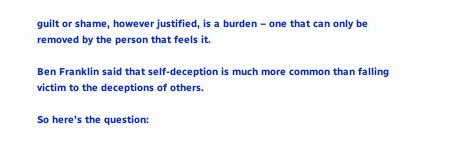guilt or shame, however justified, is a burden – one that can only be removed by the person that feels it.

Ben Franklin said that self-deception is much more common than falling victim to the deceptions of others.

So here’s the question: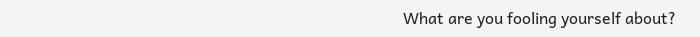What are you fooling yourself about?